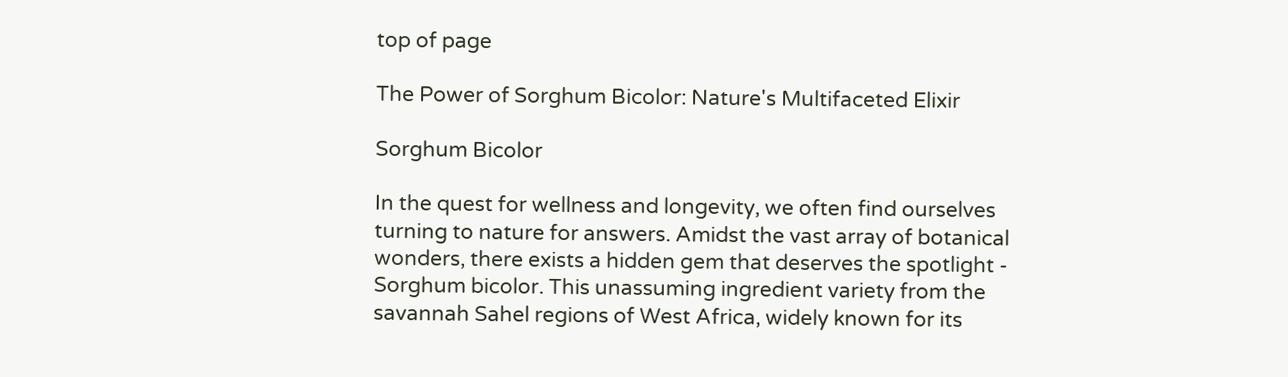top of page

The Power of Sorghum Bicolor: Nature's Multifaceted Elixir

Sorghum Bicolor

In the quest for wellness and longevity, we often find ourselves turning to nature for answers. Amidst the vast array of botanical wonders, there exists a hidden gem that deserves the spotlight - Sorghum bicolor. This unassuming ingredient variety from the savannah Sahel regions of West Africa, widely known for its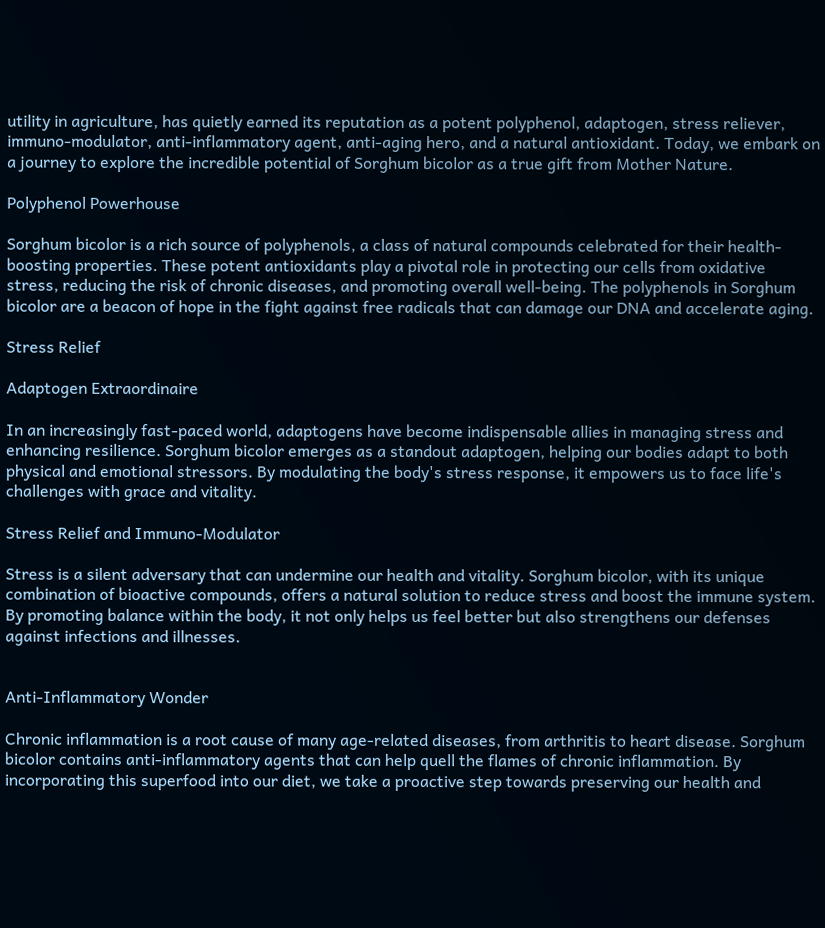utility in agriculture, has quietly earned its reputation as a potent polyphenol, adaptogen, stress reliever, immuno-modulator, anti-inflammatory agent, anti-aging hero, and a natural antioxidant. Today, we embark on a journey to explore the incredible potential of Sorghum bicolor as a true gift from Mother Nature.

Polyphenol Powerhouse

Sorghum bicolor is a rich source of polyphenols, a class of natural compounds celebrated for their health-boosting properties. These potent antioxidants play a pivotal role in protecting our cells from oxidative stress, reducing the risk of chronic diseases, and promoting overall well-being. The polyphenols in Sorghum bicolor are a beacon of hope in the fight against free radicals that can damage our DNA and accelerate aging.

Stress Relief

Adaptogen Extraordinaire

In an increasingly fast-paced world, adaptogens have become indispensable allies in managing stress and enhancing resilience. Sorghum bicolor emerges as a standout adaptogen, helping our bodies adapt to both physical and emotional stressors. By modulating the body's stress response, it empowers us to face life's challenges with grace and vitality.

Stress Relief and Immuno-Modulator

Stress is a silent adversary that can undermine our health and vitality. Sorghum bicolor, with its unique combination of bioactive compounds, offers a natural solution to reduce stress and boost the immune system. By promoting balance within the body, it not only helps us feel better but also strengthens our defenses against infections and illnesses.


Anti-Inflammatory Wonder

Chronic inflammation is a root cause of many age-related diseases, from arthritis to heart disease. Sorghum bicolor contains anti-inflammatory agents that can help quell the flames of chronic inflammation. By incorporating this superfood into our diet, we take a proactive step towards preserving our health and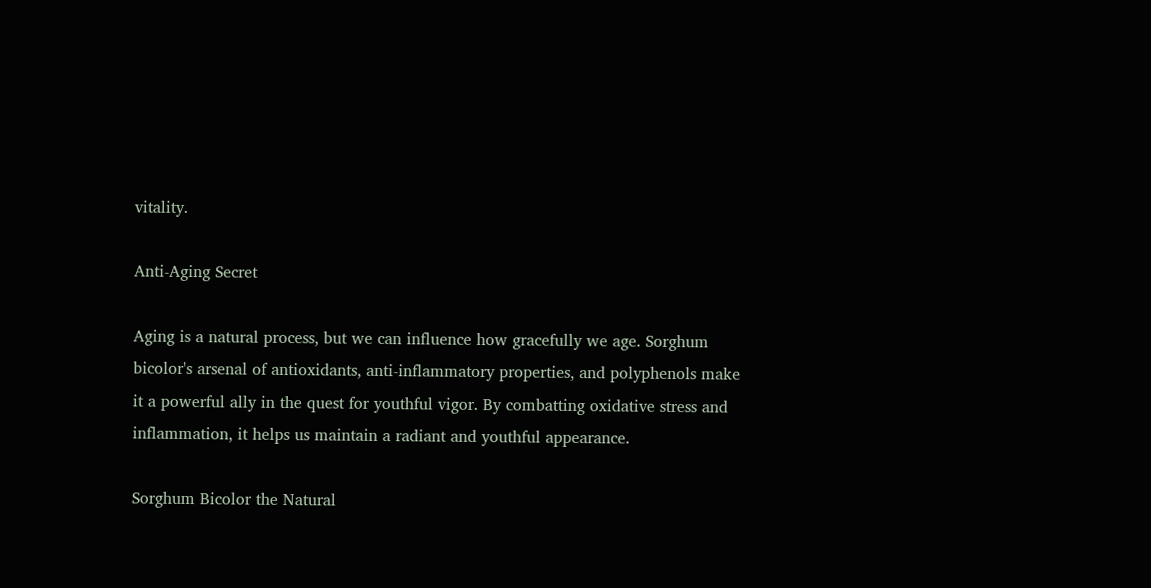vitality.

Anti-Aging Secret

Aging is a natural process, but we can influence how gracefully we age. Sorghum bicolor's arsenal of antioxidants, anti-inflammatory properties, and polyphenols make it a powerful ally in the quest for youthful vigor. By combatting oxidative stress and inflammation, it helps us maintain a radiant and youthful appearance.

Sorghum Bicolor the Natural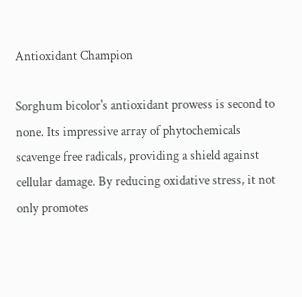Antioxidant Champion

Sorghum bicolor's antioxidant prowess is second to none. Its impressive array of phytochemicals scavenge free radicals, providing a shield against cellular damage. By reducing oxidative stress, it not only promotes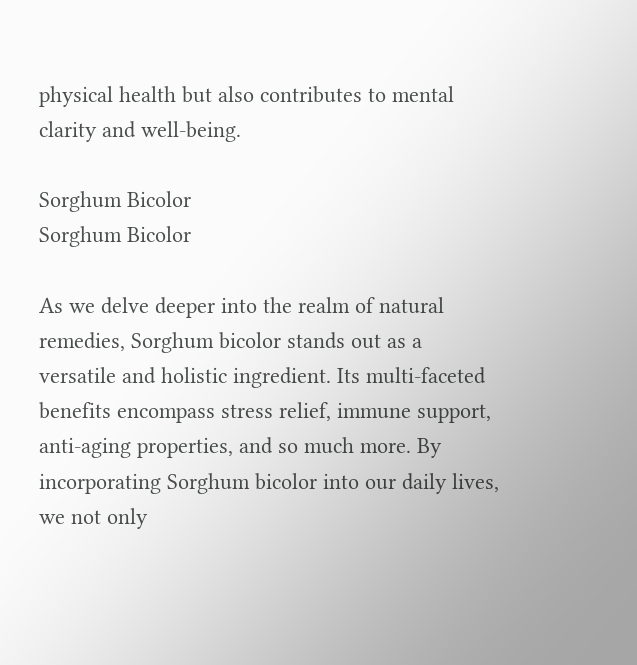physical health but also contributes to mental clarity and well-being.

Sorghum Bicolor
Sorghum Bicolor

As we delve deeper into the realm of natural remedies, Sorghum bicolor stands out as a versatile and holistic ingredient. Its multi-faceted benefits encompass stress relief, immune support, anti-aging properties, and so much more. By incorporating Sorghum bicolor into our daily lives, we not only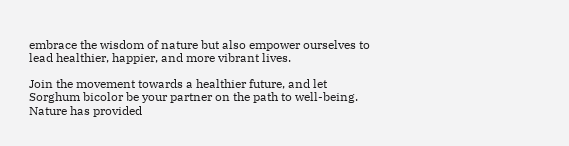embrace the wisdom of nature but also empower ourselves to lead healthier, happier, and more vibrant lives.

Join the movement towards a healthier future, and let Sorghum bicolor be your partner on the path to well-being. Nature has provided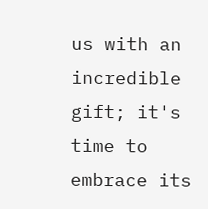us with an incredible gift; it's time to embrace its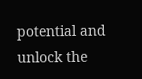potential and unlock the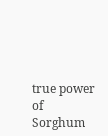true power of Sorghum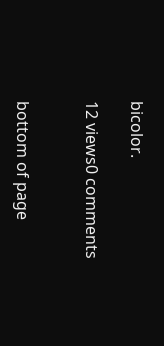bicolor.

12 views0 comments


bottom of page